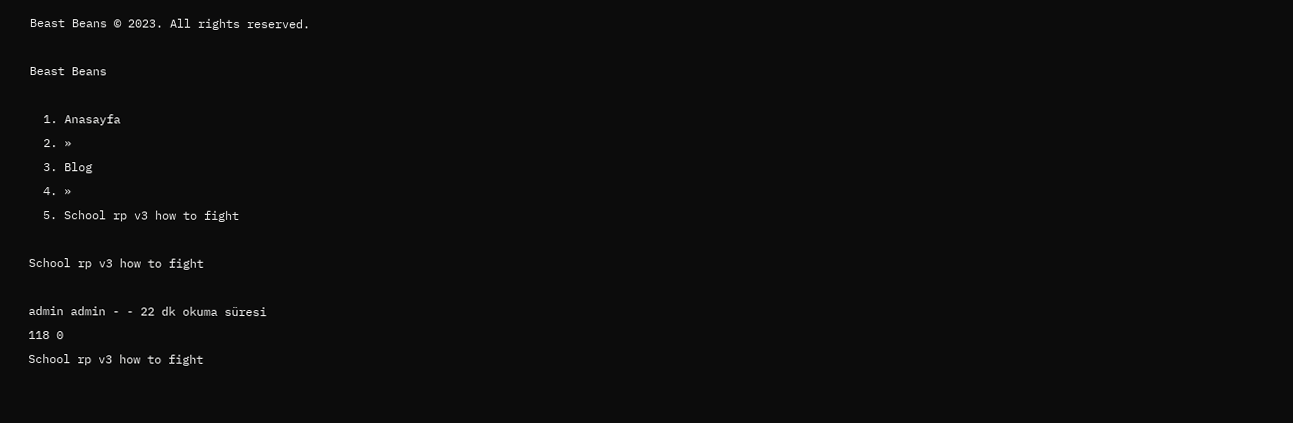Beast Beans © 2023. All rights reserved.

Beast Beans

  1. Anasayfa
  2. »
  3. Blog
  4. »
  5. School rp v3 how to fight

School rp v3 how to fight

admin admin - - 22 dk okuma süresi
118 0
School rp v3 how to fight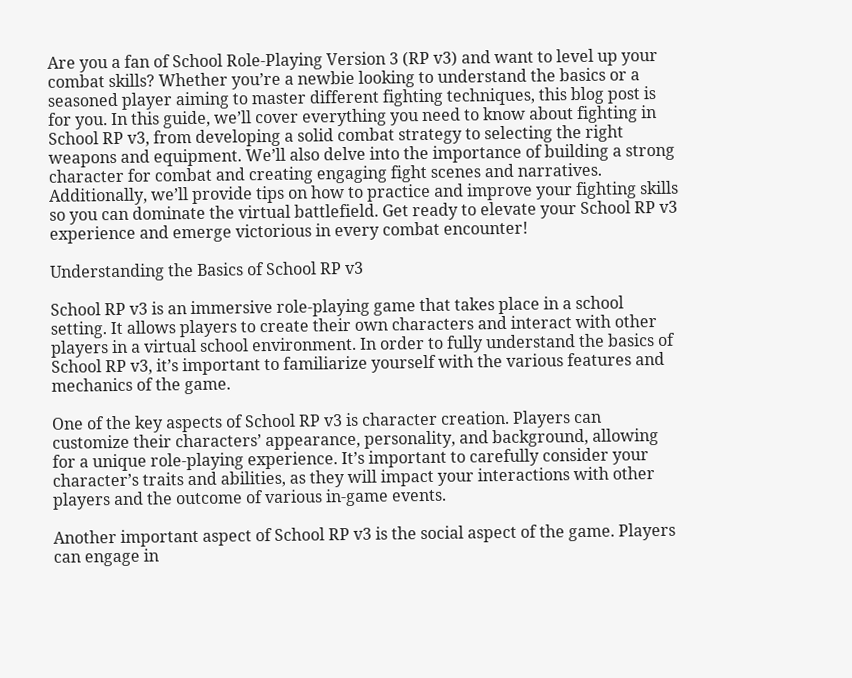Are you a fan of School Role-Playing Version 3 (RP v3) and want to level up your combat skills? Whether you’re a newbie looking to understand the basics or a seasoned player aiming to master different fighting techniques, this blog post is for you. In this guide, we’ll cover everything you need to know about fighting in School RP v3, from developing a solid combat strategy to selecting the right weapons and equipment. We’ll also delve into the importance of building a strong character for combat and creating engaging fight scenes and narratives. Additionally, we’ll provide tips on how to practice and improve your fighting skills so you can dominate the virtual battlefield. Get ready to elevate your School RP v3 experience and emerge victorious in every combat encounter!

Understanding the Basics of School RP v3

School RP v3 is an immersive role-playing game that takes place in a school setting. It allows players to create their own characters and interact with other players in a virtual school environment. In order to fully understand the basics of School RP v3, it’s important to familiarize yourself with the various features and mechanics of the game.

One of the key aspects of School RP v3 is character creation. Players can customize their characters’ appearance, personality, and background, allowing for a unique role-playing experience. It’s important to carefully consider your character’s traits and abilities, as they will impact your interactions with other players and the outcome of various in-game events.

Another important aspect of School RP v3 is the social aspect of the game. Players can engage in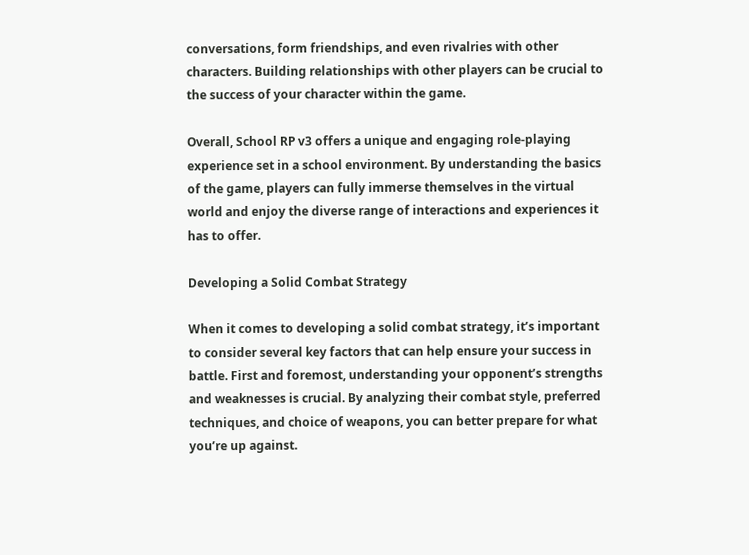conversations, form friendships, and even rivalries with other characters. Building relationships with other players can be crucial to the success of your character within the game.

Overall, School RP v3 offers a unique and engaging role-playing experience set in a school environment. By understanding the basics of the game, players can fully immerse themselves in the virtual world and enjoy the diverse range of interactions and experiences it has to offer.

Developing a Solid Combat Strategy

When it comes to developing a solid combat strategy, it’s important to consider several key factors that can help ensure your success in battle. First and foremost, understanding your opponent’s strengths and weaknesses is crucial. By analyzing their combat style, preferred techniques, and choice of weapons, you can better prepare for what you’re up against.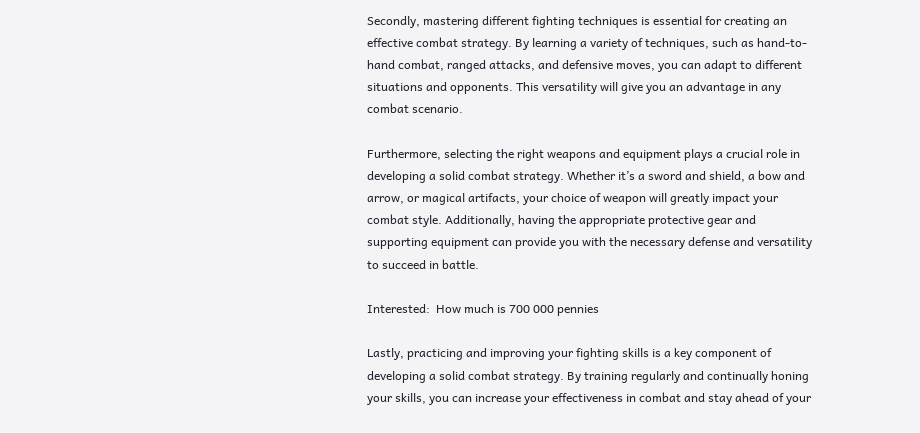Secondly, mastering different fighting techniques is essential for creating an effective combat strategy. By learning a variety of techniques, such as hand-to-hand combat, ranged attacks, and defensive moves, you can adapt to different situations and opponents. This versatility will give you an advantage in any combat scenario.

Furthermore, selecting the right weapons and equipment plays a crucial role in developing a solid combat strategy. Whether it’s a sword and shield, a bow and arrow, or magical artifacts, your choice of weapon will greatly impact your combat style. Additionally, having the appropriate protective gear and supporting equipment can provide you with the necessary defense and versatility to succeed in battle.

Interested:  How much is 700 000 pennies

Lastly, practicing and improving your fighting skills is a key component of developing a solid combat strategy. By training regularly and continually honing your skills, you can increase your effectiveness in combat and stay ahead of your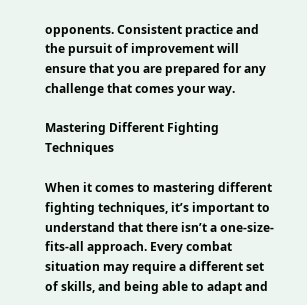opponents. Consistent practice and the pursuit of improvement will ensure that you are prepared for any challenge that comes your way.

Mastering Different Fighting Techniques

When it comes to mastering different fighting techniques, it’s important to understand that there isn’t a one-size-fits-all approach. Every combat situation may require a different set of skills, and being able to adapt and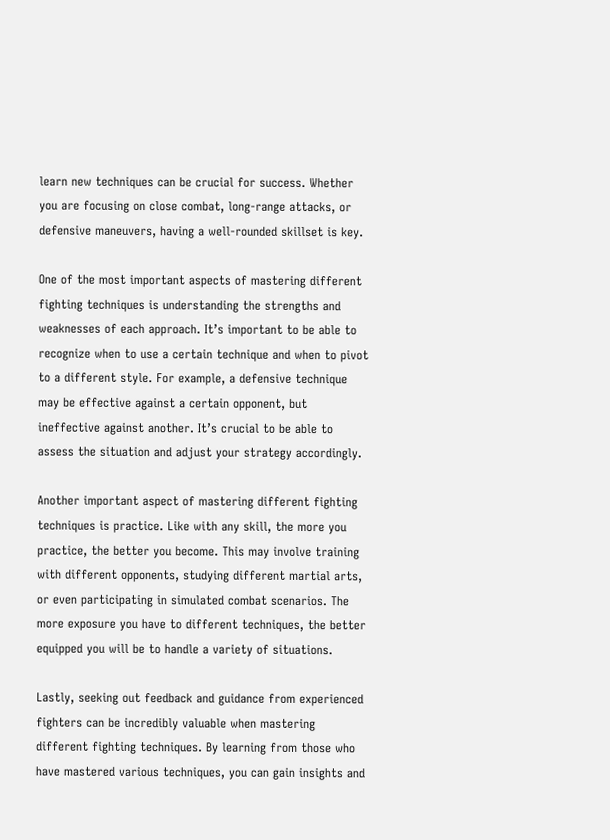learn new techniques can be crucial for success. Whether you are focusing on close combat, long-range attacks, or defensive maneuvers, having a well-rounded skillset is key.

One of the most important aspects of mastering different fighting techniques is understanding the strengths and weaknesses of each approach. It’s important to be able to recognize when to use a certain technique and when to pivot to a different style. For example, a defensive technique may be effective against a certain opponent, but ineffective against another. It’s crucial to be able to assess the situation and adjust your strategy accordingly.

Another important aspect of mastering different fighting techniques is practice. Like with any skill, the more you practice, the better you become. This may involve training with different opponents, studying different martial arts, or even participating in simulated combat scenarios. The more exposure you have to different techniques, the better equipped you will be to handle a variety of situations.

Lastly, seeking out feedback and guidance from experienced fighters can be incredibly valuable when mastering different fighting techniques. By learning from those who have mastered various techniques, you can gain insights and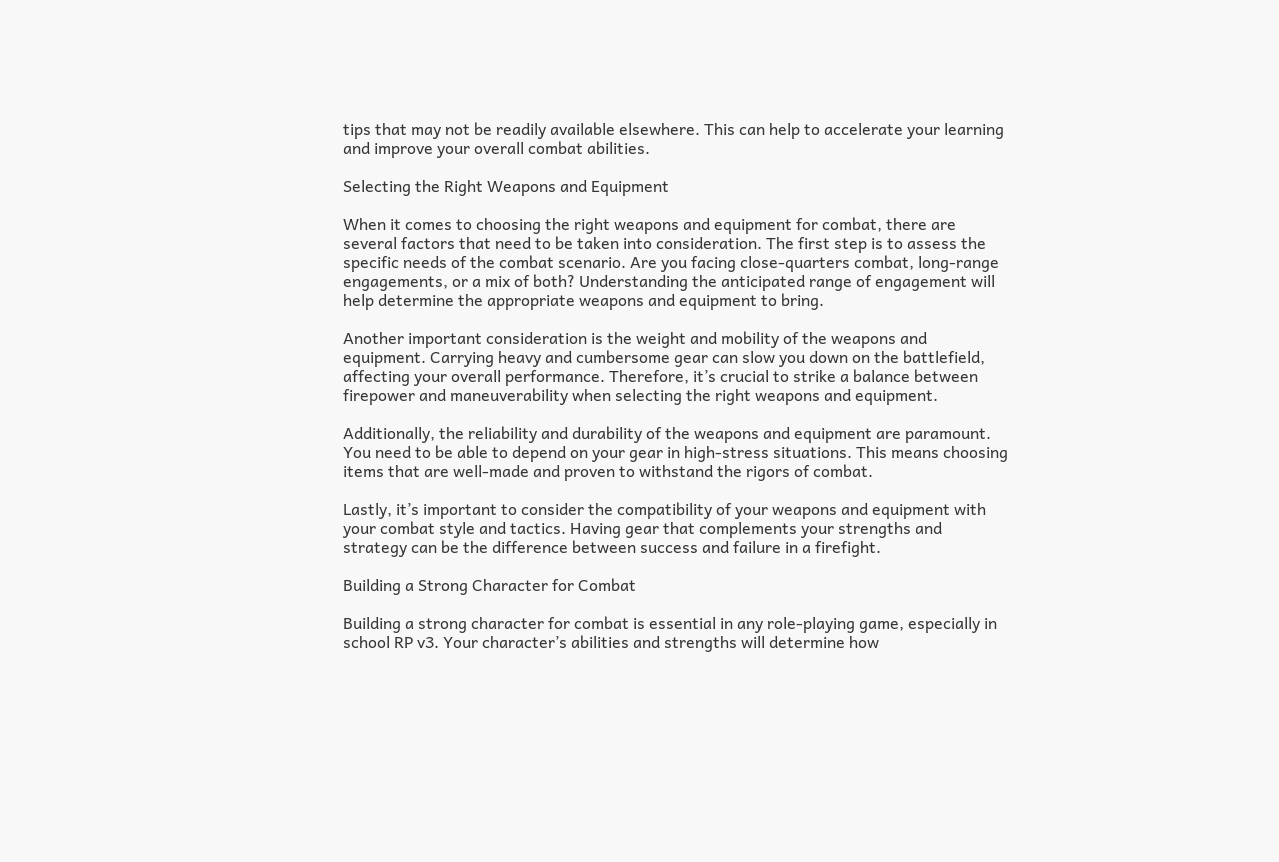tips that may not be readily available elsewhere. This can help to accelerate your learning and improve your overall combat abilities.

Selecting the Right Weapons and Equipment

When it comes to choosing the right weapons and equipment for combat, there are several factors that need to be taken into consideration. The first step is to assess the specific needs of the combat scenario. Are you facing close-quarters combat, long-range engagements, or a mix of both? Understanding the anticipated range of engagement will help determine the appropriate weapons and equipment to bring.

Another important consideration is the weight and mobility of the weapons and equipment. Carrying heavy and cumbersome gear can slow you down on the battlefield, affecting your overall performance. Therefore, it’s crucial to strike a balance between firepower and maneuverability when selecting the right weapons and equipment.

Additionally, the reliability and durability of the weapons and equipment are paramount. You need to be able to depend on your gear in high-stress situations. This means choosing items that are well-made and proven to withstand the rigors of combat.

Lastly, it’s important to consider the compatibility of your weapons and equipment with your combat style and tactics. Having gear that complements your strengths and strategy can be the difference between success and failure in a firefight.

Building a Strong Character for Combat

Building a strong character for combat is essential in any role-playing game, especially in school RP v3. Your character’s abilities and strengths will determine how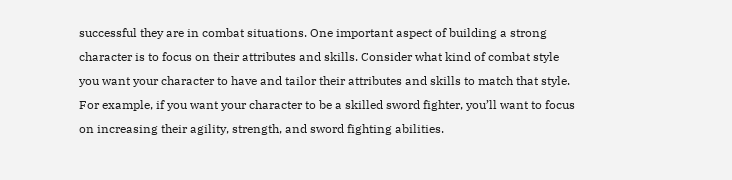successful they are in combat situations. One important aspect of building a strong character is to focus on their attributes and skills. Consider what kind of combat style you want your character to have and tailor their attributes and skills to match that style. For example, if you want your character to be a skilled sword fighter, you’ll want to focus on increasing their agility, strength, and sword fighting abilities.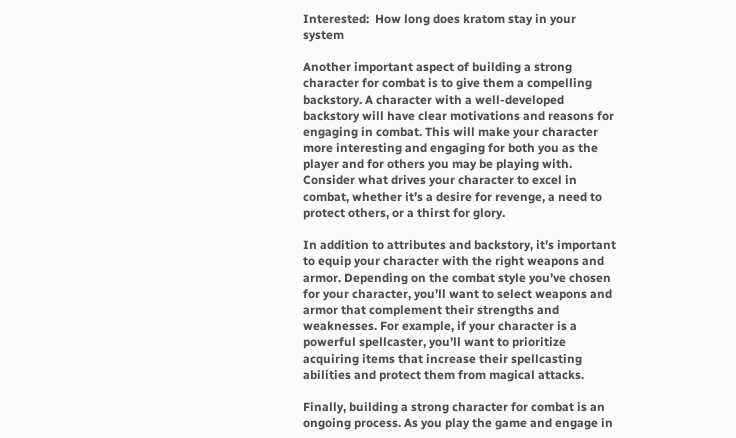Interested:  How long does kratom stay in your system

Another important aspect of building a strong character for combat is to give them a compelling backstory. A character with a well-developed backstory will have clear motivations and reasons for engaging in combat. This will make your character more interesting and engaging for both you as the player and for others you may be playing with. Consider what drives your character to excel in combat, whether it’s a desire for revenge, a need to protect others, or a thirst for glory.

In addition to attributes and backstory, it’s important to equip your character with the right weapons and armor. Depending on the combat style you’ve chosen for your character, you’ll want to select weapons and armor that complement their strengths and weaknesses. For example, if your character is a powerful spellcaster, you’ll want to prioritize acquiring items that increase their spellcasting abilities and protect them from magical attacks.

Finally, building a strong character for combat is an ongoing process. As you play the game and engage in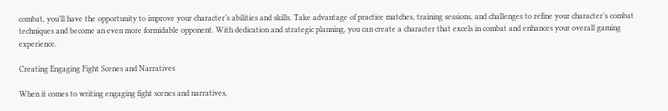combat, you’ll have the opportunity to improve your character’s abilities and skills. Take advantage of practice matches, training sessions, and challenges to refine your character’s combat techniques and become an even more formidable opponent. With dedication and strategic planning, you can create a character that excels in combat and enhances your overall gaming experience.

Creating Engaging Fight Scenes and Narratives

When it comes to writing engaging fight scenes and narratives,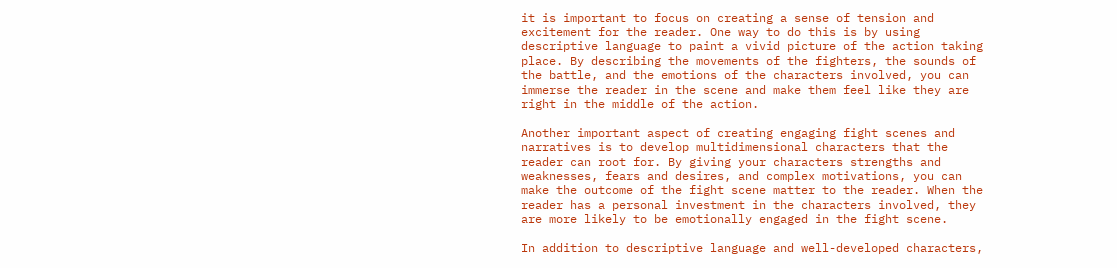it is important to focus on creating a sense of tension and excitement for the reader. One way to do this is by using descriptive language to paint a vivid picture of the action taking place. By describing the movements of the fighters, the sounds of the battle, and the emotions of the characters involved, you can immerse the reader in the scene and make them feel like they are right in the middle of the action.

Another important aspect of creating engaging fight scenes and narratives is to develop multidimensional characters that the reader can root for. By giving your characters strengths and weaknesses, fears and desires, and complex motivations, you can make the outcome of the fight scene matter to the reader. When the reader has a personal investment in the characters involved, they are more likely to be emotionally engaged in the fight scene.

In addition to descriptive language and well-developed characters,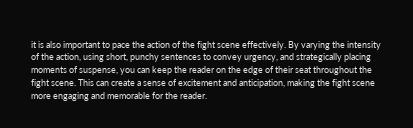it is also important to pace the action of the fight scene effectively. By varying the intensity of the action, using short, punchy sentences to convey urgency, and strategically placing moments of suspense, you can keep the reader on the edge of their seat throughout the fight scene. This can create a sense of excitement and anticipation, making the fight scene more engaging and memorable for the reader.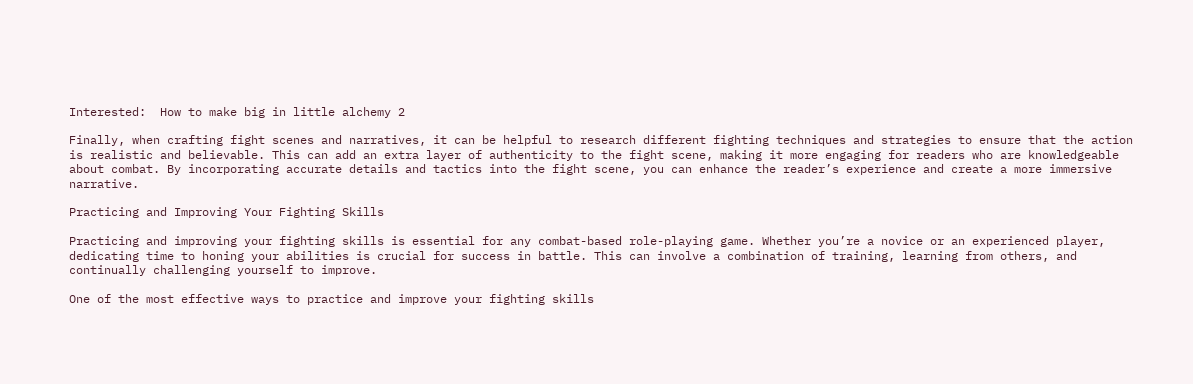Interested:  How to make big in little alchemy 2

Finally, when crafting fight scenes and narratives, it can be helpful to research different fighting techniques and strategies to ensure that the action is realistic and believable. This can add an extra layer of authenticity to the fight scene, making it more engaging for readers who are knowledgeable about combat. By incorporating accurate details and tactics into the fight scene, you can enhance the reader’s experience and create a more immersive narrative.

Practicing and Improving Your Fighting Skills

Practicing and improving your fighting skills is essential for any combat-based role-playing game. Whether you’re a novice or an experienced player, dedicating time to honing your abilities is crucial for success in battle. This can involve a combination of training, learning from others, and continually challenging yourself to improve.

One of the most effective ways to practice and improve your fighting skills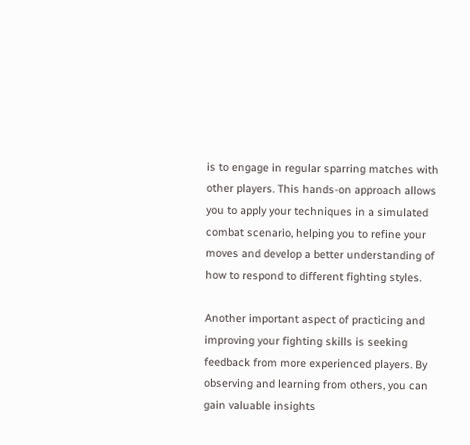is to engage in regular sparring matches with other players. This hands-on approach allows you to apply your techniques in a simulated combat scenario, helping you to refine your moves and develop a better understanding of how to respond to different fighting styles.

Another important aspect of practicing and improving your fighting skills is seeking feedback from more experienced players. By observing and learning from others, you can gain valuable insights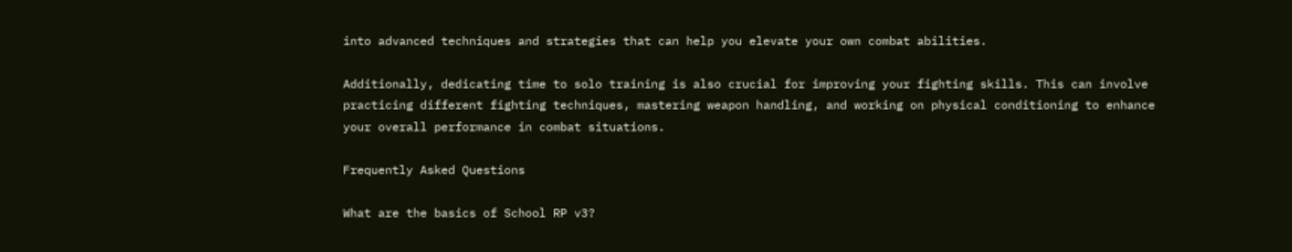into advanced techniques and strategies that can help you elevate your own combat abilities.

Additionally, dedicating time to solo training is also crucial for improving your fighting skills. This can involve practicing different fighting techniques, mastering weapon handling, and working on physical conditioning to enhance your overall performance in combat situations.

Frequently Asked Questions

What are the basics of School RP v3?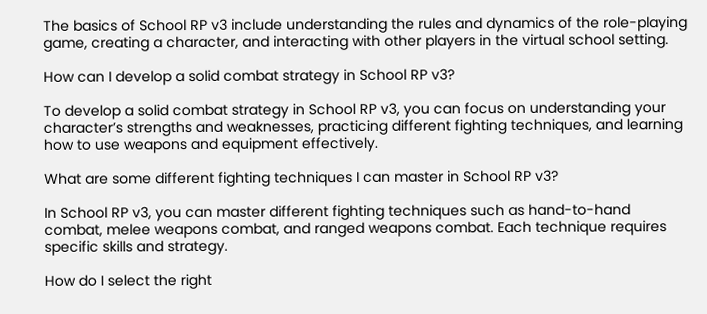The basics of School RP v3 include understanding the rules and dynamics of the role-playing game, creating a character, and interacting with other players in the virtual school setting.

How can I develop a solid combat strategy in School RP v3?

To develop a solid combat strategy in School RP v3, you can focus on understanding your character’s strengths and weaknesses, practicing different fighting techniques, and learning how to use weapons and equipment effectively.

What are some different fighting techniques I can master in School RP v3?

In School RP v3, you can master different fighting techniques such as hand-to-hand combat, melee weapons combat, and ranged weapons combat. Each technique requires specific skills and strategy.

How do I select the right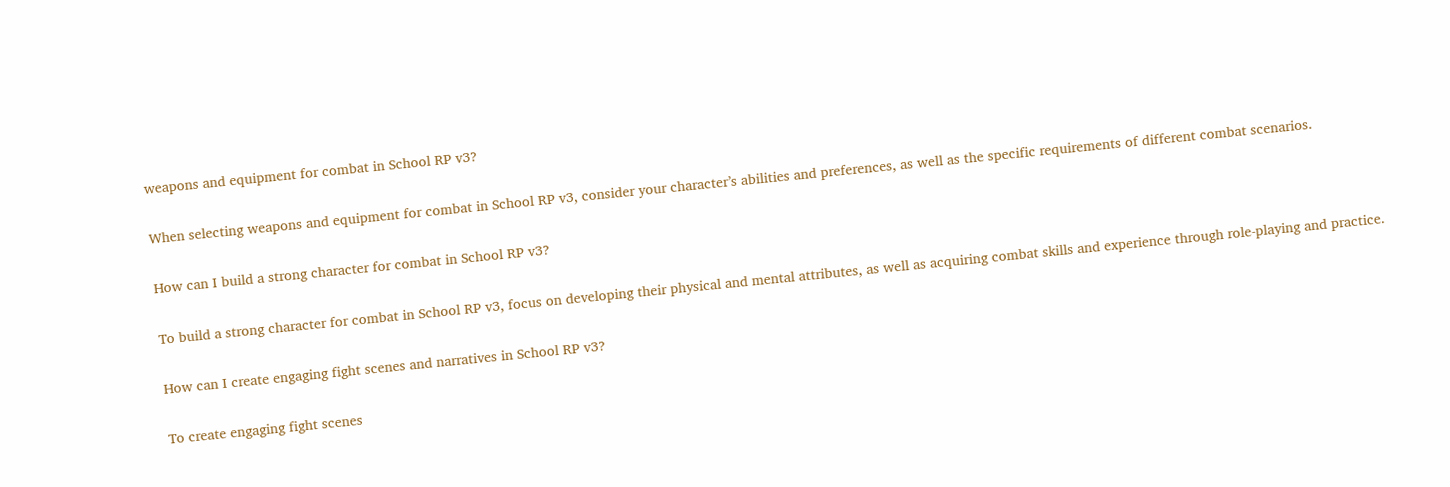weapons and equipment for combat in School RP v3?

When selecting weapons and equipment for combat in School RP v3, consider your character’s abilities and preferences, as well as the specific requirements of different combat scenarios.

How can I build a strong character for combat in School RP v3?

To build a strong character for combat in School RP v3, focus on developing their physical and mental attributes, as well as acquiring combat skills and experience through role-playing and practice.

How can I create engaging fight scenes and narratives in School RP v3?

To create engaging fight scenes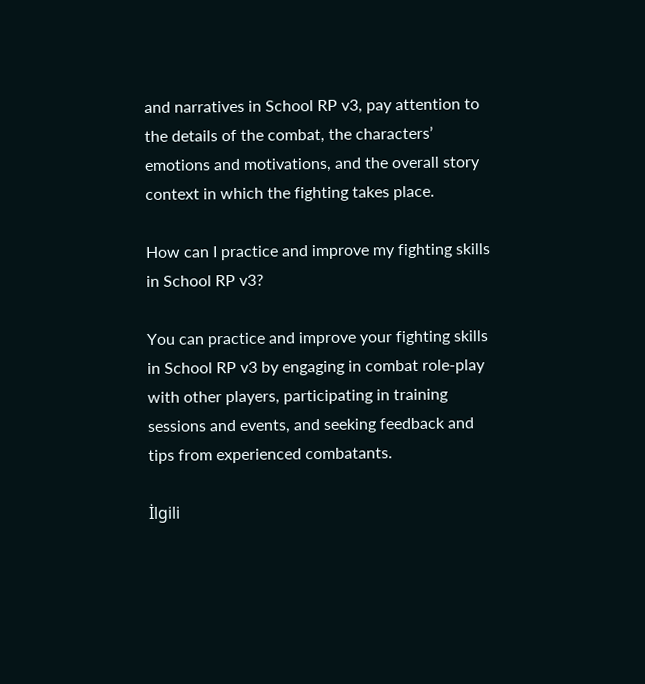and narratives in School RP v3, pay attention to the details of the combat, the characters’ emotions and motivations, and the overall story context in which the fighting takes place.

How can I practice and improve my fighting skills in School RP v3?

You can practice and improve your fighting skills in School RP v3 by engaging in combat role-play with other players, participating in training sessions and events, and seeking feedback and tips from experienced combatants.

İlgili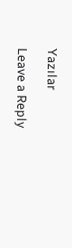Yazılar

Leave a Reply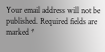Your email address will not be published. Required fields are marked *